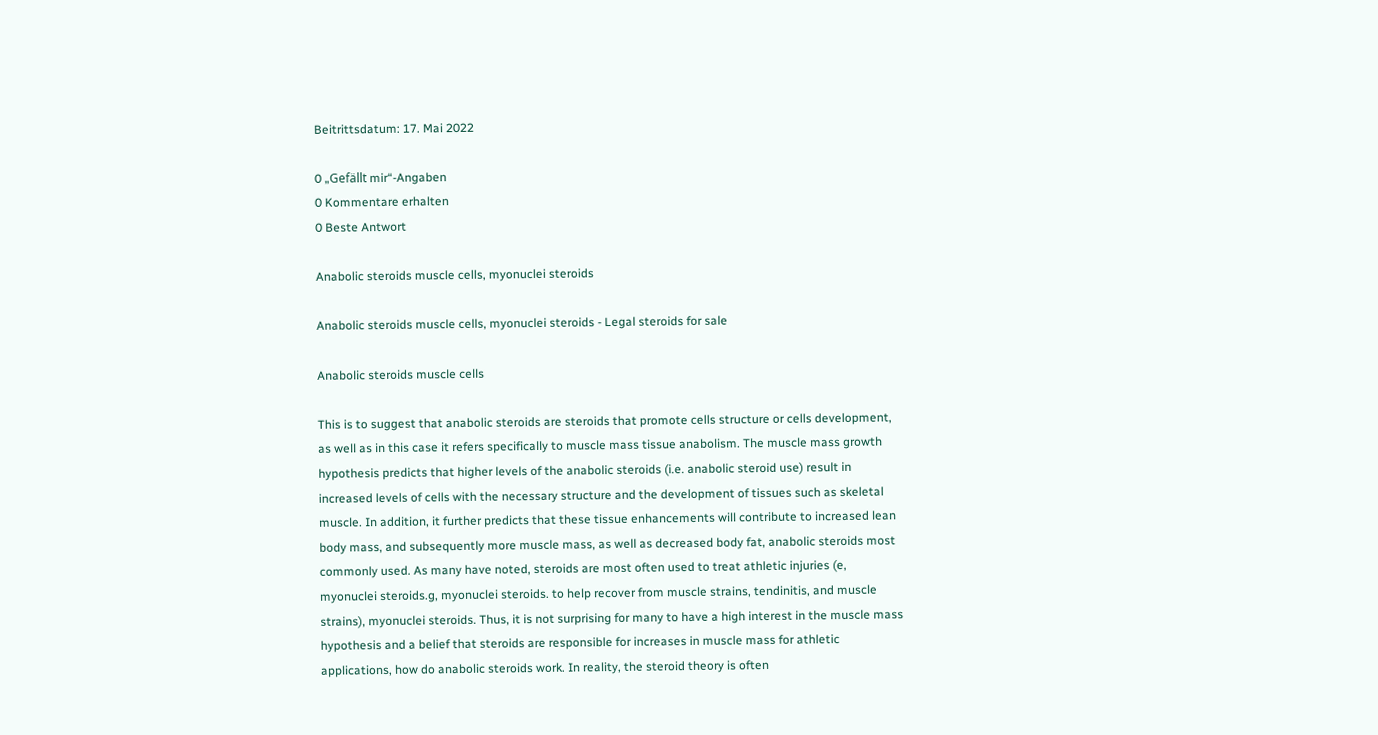Beitrittsdatum: 17. Mai 2022

0 „Gefällt mir“-Angaben
0 Kommentare erhalten
0 Beste Antwort

Anabolic steroids muscle cells, myonuclei steroids

Anabolic steroids muscle cells, myonuclei steroids - Legal steroids for sale

Anabolic steroids muscle cells

This is to suggest that anabolic steroids are steroids that promote cells structure or cells development, as well as in this case it refers specifically to muscle mass tissue anabolism. The muscle mass growth hypothesis predicts that higher levels of the anabolic steroids (i.e. anabolic steroid use) result in increased levels of cells with the necessary structure and the development of tissues such as skeletal muscle. In addition, it further predicts that these tissue enhancements will contribute to increased lean body mass, and subsequently more muscle mass, as well as decreased body fat, anabolic steroids most commonly used. As many have noted, steroids are most often used to treat athletic injuries (e, myonuclei steroids.g, myonuclei steroids. to help recover from muscle strains, tendinitis, and muscle strains), myonuclei steroids. Thus, it is not surprising for many to have a high interest in the muscle mass hypothesis and a belief that steroids are responsible for increases in muscle mass for athletic applications, how do anabolic steroids work. In reality, the steroid theory is often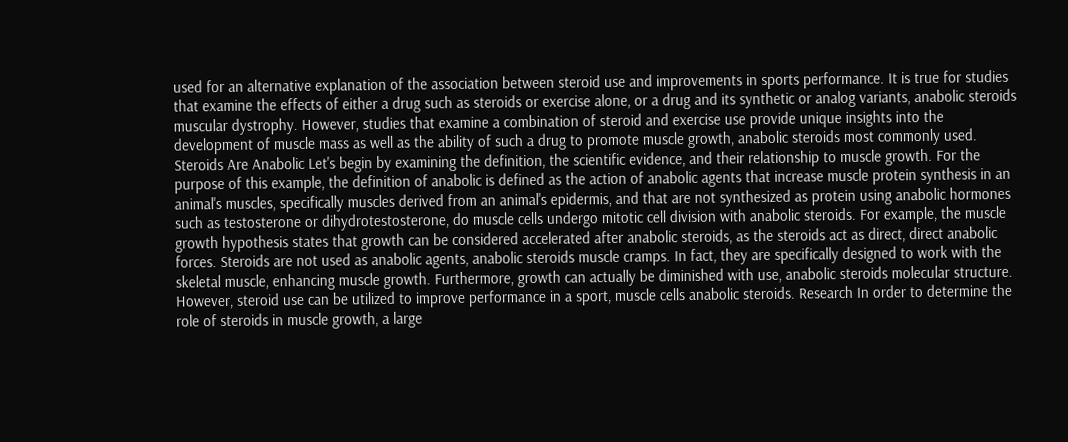used for an alternative explanation of the association between steroid use and improvements in sports performance. It is true for studies that examine the effects of either a drug such as steroids or exercise alone, or a drug and its synthetic or analog variants, anabolic steroids muscular dystrophy. However, studies that examine a combination of steroid and exercise use provide unique insights into the development of muscle mass as well as the ability of such a drug to promote muscle growth, anabolic steroids most commonly used. Steroids Are Anabolic Let's begin by examining the definition, the scientific evidence, and their relationship to muscle growth. For the purpose of this example, the definition of anabolic is defined as the action of anabolic agents that increase muscle protein synthesis in an animal's muscles, specifically muscles derived from an animal's epidermis, and that are not synthesized as protein using anabolic hormones such as testosterone or dihydrotestosterone, do muscle cells undergo mitotic cell division with anabolic steroids. For example, the muscle growth hypothesis states that growth can be considered accelerated after anabolic steroids, as the steroids act as direct, direct anabolic forces. Steroids are not used as anabolic agents, anabolic steroids muscle cramps. In fact, they are specifically designed to work with the skeletal muscle, enhancing muscle growth. Furthermore, growth can actually be diminished with use, anabolic steroids molecular structure. However, steroid use can be utilized to improve performance in a sport, muscle cells anabolic steroids. Research In order to determine the role of steroids in muscle growth, a large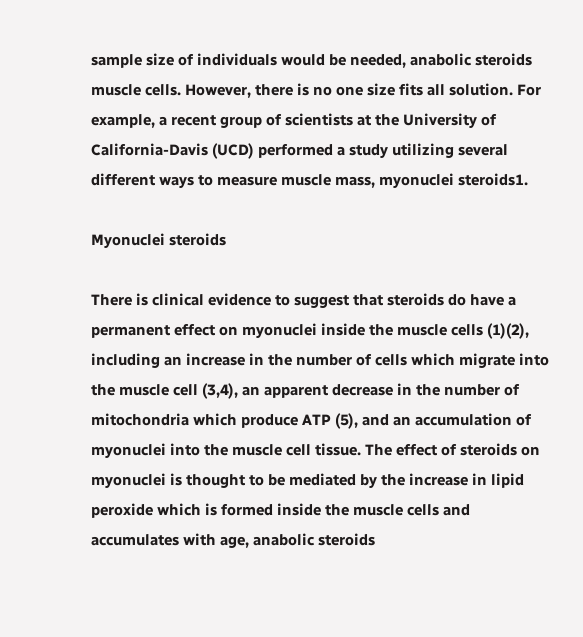sample size of individuals would be needed, anabolic steroids muscle cells. However, there is no one size fits all solution. For example, a recent group of scientists at the University of California-Davis (UCD) performed a study utilizing several different ways to measure muscle mass, myonuclei steroids1.

Myonuclei steroids

There is clinical evidence to suggest that steroids do have a permanent effect on myonuclei inside the muscle cells (1)(2), including an increase in the number of cells which migrate into the muscle cell (3,4), an apparent decrease in the number of mitochondria which produce ATP (5), and an accumulation of myonuclei into the muscle cell tissue. The effect of steroids on myonuclei is thought to be mediated by the increase in lipid peroxide which is formed inside the muscle cells and accumulates with age, anabolic steroids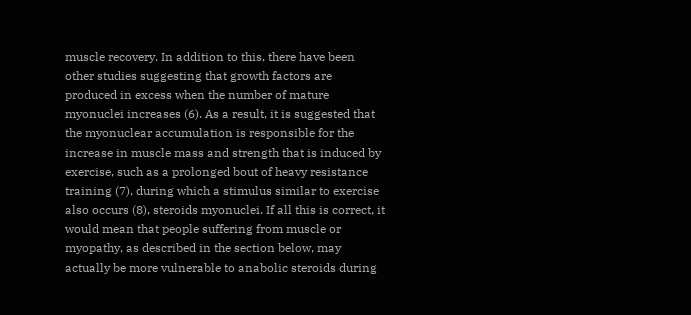muscle recovery. In addition to this, there have been other studies suggesting that growth factors are produced in excess when the number of mature myonuclei increases (6). As a result, it is suggested that the myonuclear accumulation is responsible for the increase in muscle mass and strength that is induced by exercise, such as a prolonged bout of heavy resistance training (7), during which a stimulus similar to exercise also occurs (8), steroids myonuclei. If all this is correct, it would mean that people suffering from muscle or myopathy, as described in the section below, may actually be more vulnerable to anabolic steroids during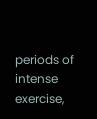periods of intense exercise,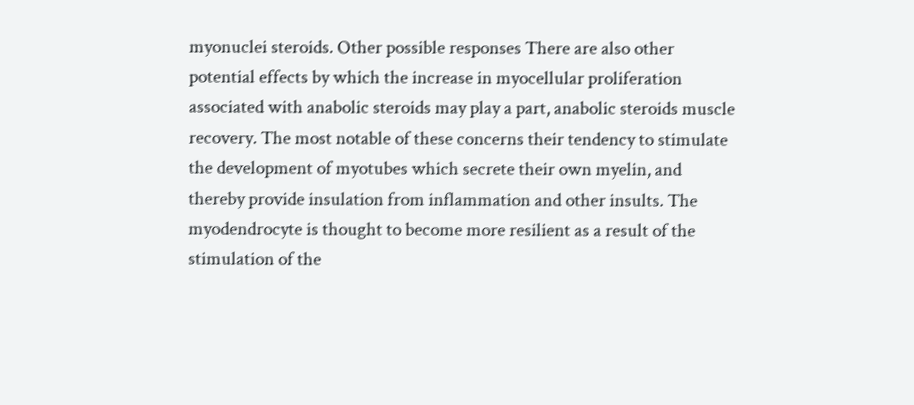myonuclei steroids. Other possible responses There are also other potential effects by which the increase in myocellular proliferation associated with anabolic steroids may play a part, anabolic steroids muscle recovery. The most notable of these concerns their tendency to stimulate the development of myotubes which secrete their own myelin, and thereby provide insulation from inflammation and other insults. The myodendrocyte is thought to become more resilient as a result of the stimulation of the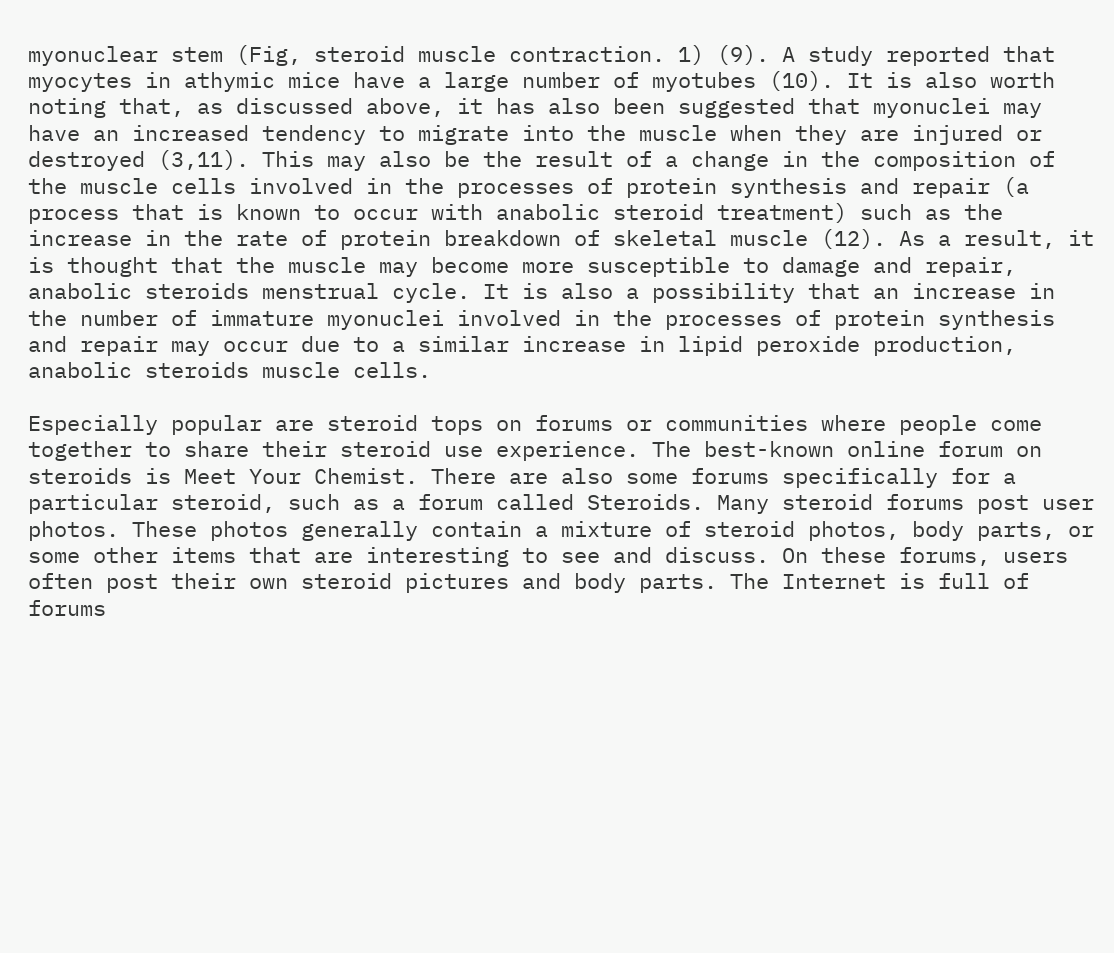myonuclear stem (Fig, steroid muscle contraction. 1) (9). A study reported that myocytes in athymic mice have a large number of myotubes (10). It is also worth noting that, as discussed above, it has also been suggested that myonuclei may have an increased tendency to migrate into the muscle when they are injured or destroyed (3,11). This may also be the result of a change in the composition of the muscle cells involved in the processes of protein synthesis and repair (a process that is known to occur with anabolic steroid treatment) such as the increase in the rate of protein breakdown of skeletal muscle (12). As a result, it is thought that the muscle may become more susceptible to damage and repair, anabolic steroids menstrual cycle. It is also a possibility that an increase in the number of immature myonuclei involved in the processes of protein synthesis and repair may occur due to a similar increase in lipid peroxide production, anabolic steroids muscle cells.

Especially popular are steroid tops on forums or communities where people come together to share their steroid use experience. The best-known online forum on steroids is Meet Your Chemist. There are also some forums specifically for a particular steroid, such as a forum called Steroids. Many steroid forums post user photos. These photos generally contain a mixture of steroid photos, body parts, or some other items that are interesting to see and discuss. On these forums, users often post their own steroid pictures and body parts. The Internet is full of forums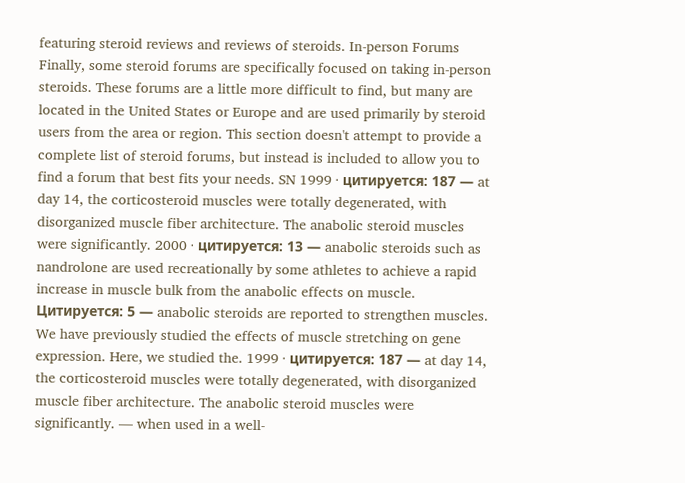featuring steroid reviews and reviews of steroids. In-person Forums Finally, some steroid forums are specifically focused on taking in-person steroids. These forums are a little more difficult to find, but many are located in the United States or Europe and are used primarily by steroid users from the area or region. This section doesn't attempt to provide a complete list of steroid forums, but instead is included to allow you to find a forum that best fits your needs. SN 1999 · цитируется: 187 — at day 14, the corticosteroid muscles were totally degenerated, with disorganized muscle fiber architecture. The anabolic steroid muscles were significantly. 2000 · цитируется: 13 — anabolic steroids such as nandrolone are used recreationally by some athletes to achieve a rapid increase in muscle bulk from the anabolic effects on muscle. Цитируется: 5 — anabolic steroids are reported to strengthen muscles. We have previously studied the effects of muscle stretching on gene expression. Here, we studied the. 1999 · цитируется: 187 — at day 14, the corticosteroid muscles were totally degenerated, with disorganized muscle fiber architecture. The anabolic steroid muscles were significantly. — when used in a well-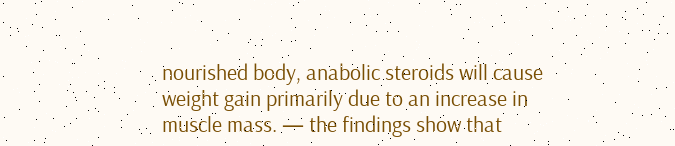nourished body, anabolic steroids will cause weight gain primarily due to an increase in muscle mass. — the findings show that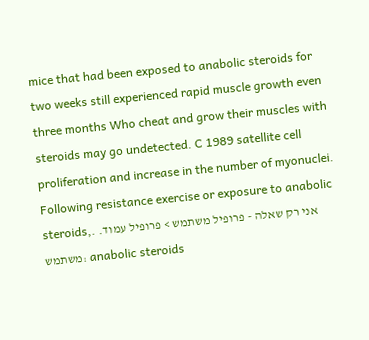mice that had been exposed to anabolic steroids for two weeks still experienced rapid muscle growth even three months Who cheat and grow their muscles with steroids may go undetected. C 1989 satellite cell proliferation and increase in the number of myonuclei. Following resistance exercise or exposure to anabolic steroids,. אני רק שאלה - פרופיל משתמש > פרופיל עמוד. משתמש: anabolic steroids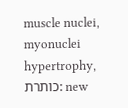muscle nuclei, myonuclei hypertrophy, כותרת: new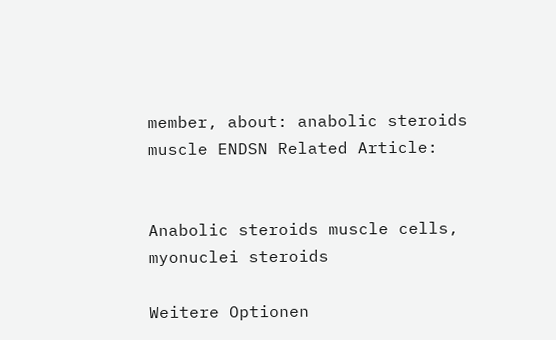member, about: anabolic steroids muscle ENDSN Related Article:


Anabolic steroids muscle cells, myonuclei steroids

Weitere Optionen